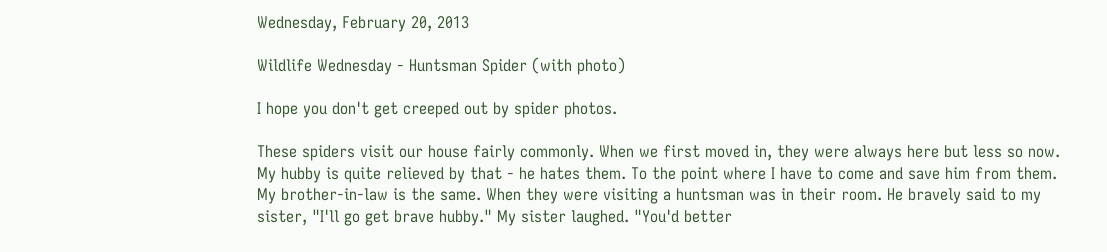Wednesday, February 20, 2013

Wildlife Wednesday - Huntsman Spider (with photo)

I hope you don't get creeped out by spider photos.

These spiders visit our house fairly commonly. When we first moved in, they were always here but less so now. My hubby is quite relieved by that - he hates them. To the point where I have to come and save him from them. My brother-in-law is the same. When they were visiting a huntsman was in their room. He bravely said to my sister, "I'll go get brave hubby." My sister laughed. "You'd better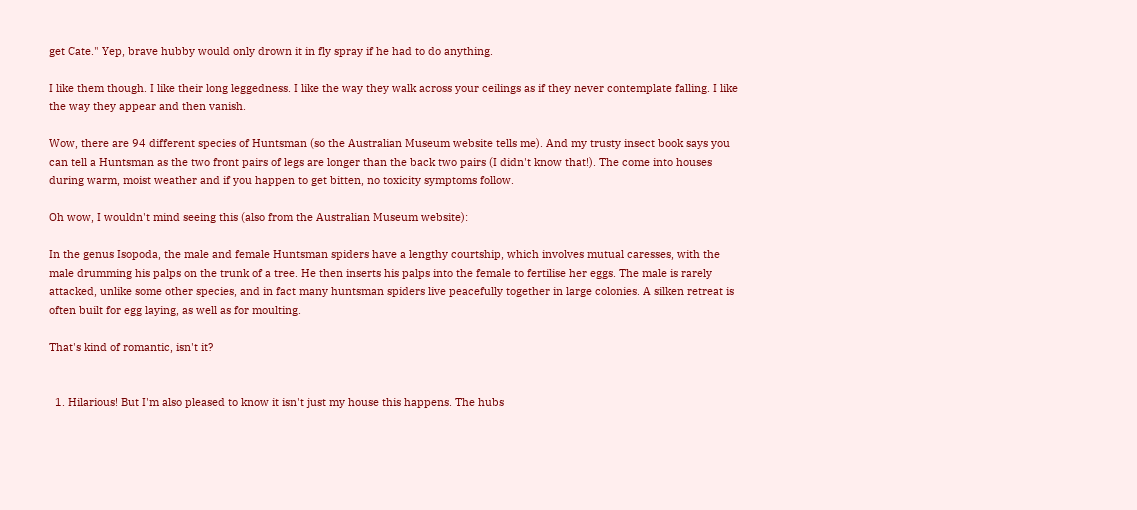get Cate." Yep, brave hubby would only drown it in fly spray if he had to do anything.

I like them though. I like their long leggedness. I like the way they walk across your ceilings as if they never contemplate falling. I like the way they appear and then vanish.

Wow, there are 94 different species of Huntsman (so the Australian Museum website tells me). And my trusty insect book says you can tell a Huntsman as the two front pairs of legs are longer than the back two pairs (I didn't know that!). The come into houses during warm, moist weather and if you happen to get bitten, no toxicity symptoms follow.

Oh wow, I wouldn't mind seeing this (also from the Australian Museum website):

In the genus Isopoda, the male and female Huntsman spiders have a lengthy courtship, which involves mutual caresses, with the male drumming his palps on the trunk of a tree. He then inserts his palps into the female to fertilise her eggs. The male is rarely attacked, unlike some other species, and in fact many huntsman spiders live peacefully together in large colonies. A silken retreat is often built for egg laying, as well as for moulting.

That's kind of romantic, isn't it?


  1. Hilarious! But I'm also pleased to know it isn't just my house this happens. The hubs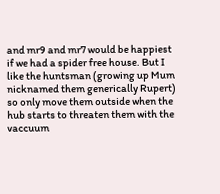and mr9 and mr7 would be happiest if we had a spider free house. But I like the huntsman (growing up Mum nicknamed them generically Rupert) so only move them outside when the hub starts to threaten them with the vaccuum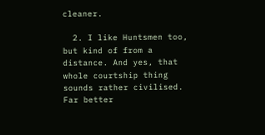cleaner.

  2. I like Huntsmen too, but kind of from a distance. And yes, that whole courtship thing sounds rather civilised. Far better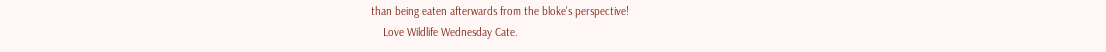than being eaten afterwards from the bloke's perspective!
    Love Wildlife Wednesday Cate.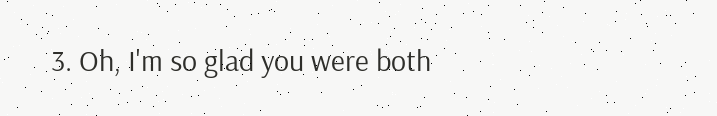3. Oh, I'm so glad you were both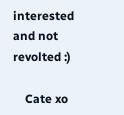interested and not revolted :)

    Cate xo